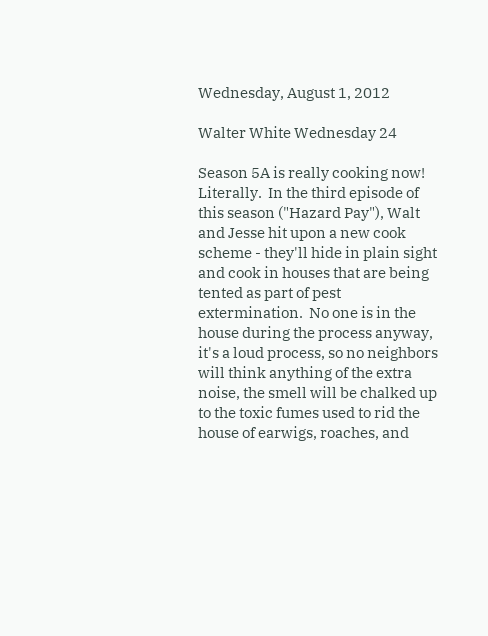Wednesday, August 1, 2012

Walter White Wednesday 24

Season 5A is really cooking now!  Literally.  In the third episode of this season ("Hazard Pay"), Walt and Jesse hit upon a new cook scheme - they'll hide in plain sight and cook in houses that are being tented as part of pest extermination.  No one is in the house during the process anyway, it's a loud process, so no neighbors will think anything of the extra noise, the smell will be chalked up to the toxic fumes used to rid the house of earwigs, roaches, and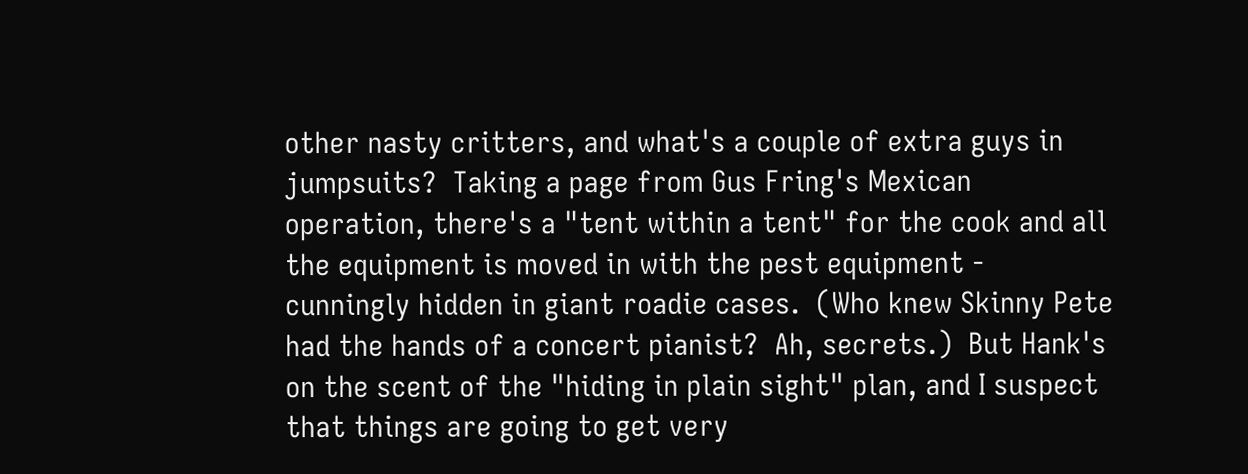other nasty critters, and what's a couple of extra guys in jumpsuits?  Taking a page from Gus Fring's Mexican operation, there's a "tent within a tent" for the cook and all the equipment is moved in with the pest equipment - cunningly hidden in giant roadie cases.  (Who knew Skinny Pete had the hands of a concert pianist?  Ah, secrets.)  But Hank's on the scent of the "hiding in plain sight" plan, and I suspect that things are going to get very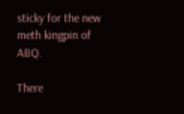sticky for the new meth kingpin of ABQ.

There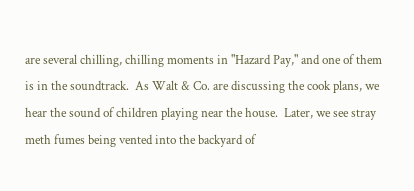are several chilling, chilling moments in "Hazard Pay," and one of them is in the soundtrack.  As Walt & Co. are discussing the cook plans, we hear the sound of children playing near the house.  Later, we see stray meth fumes being vented into the backyard of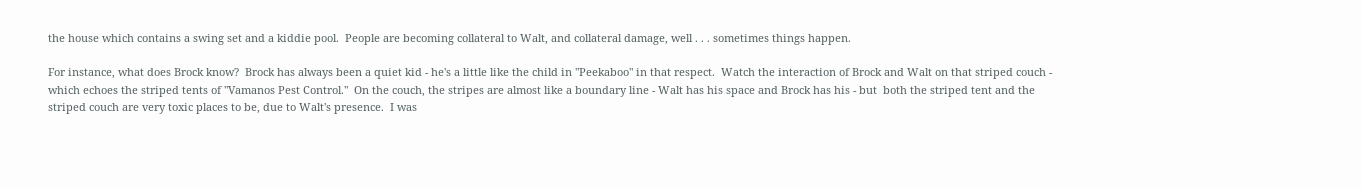the house which contains a swing set and a kiddie pool.  People are becoming collateral to Walt, and collateral damage, well . . . sometimes things happen.

For instance, what does Brock know?  Brock has always been a quiet kid - he's a little like the child in "Peekaboo" in that respect.  Watch the interaction of Brock and Walt on that striped couch - which echoes the striped tents of "Vamanos Pest Control."  On the couch, the stripes are almost like a boundary line - Walt has his space and Brock has his - but  both the striped tent and the striped couch are very toxic places to be, due to Walt's presence.  I was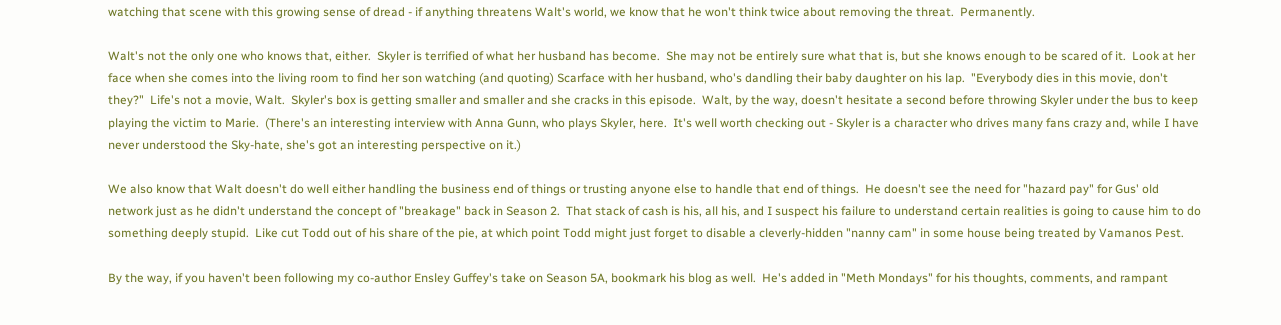watching that scene with this growing sense of dread - if anything threatens Walt's world, we know that he won't think twice about removing the threat.  Permanently.

Walt's not the only one who knows that, either.  Skyler is terrified of what her husband has become.  She may not be entirely sure what that is, but she knows enough to be scared of it.  Look at her face when she comes into the living room to find her son watching (and quoting) Scarface with her husband, who's dandling their baby daughter on his lap.  "Everybody dies in this movie, don't they?"  Life's not a movie, Walt.  Skyler's box is getting smaller and smaller and she cracks in this episode.  Walt, by the way, doesn't hesitate a second before throwing Skyler under the bus to keep playing the victim to Marie.  (There's an interesting interview with Anna Gunn, who plays Skyler, here.  It's well worth checking out - Skyler is a character who drives many fans crazy and, while I have never understood the Sky-hate, she's got an interesting perspective on it.)

We also know that Walt doesn't do well either handling the business end of things or trusting anyone else to handle that end of things.  He doesn't see the need for "hazard pay" for Gus' old network just as he didn't understand the concept of "breakage" back in Season 2.  That stack of cash is his, all his, and I suspect his failure to understand certain realities is going to cause him to do something deeply stupid.  Like cut Todd out of his share of the pie, at which point Todd might just forget to disable a cleverly-hidden "nanny cam" in some house being treated by Vamanos Pest.

By the way, if you haven't been following my co-author Ensley Guffey's take on Season 5A, bookmark his blog as well.  He's added in "Meth Mondays" for his thoughts, comments, and rampant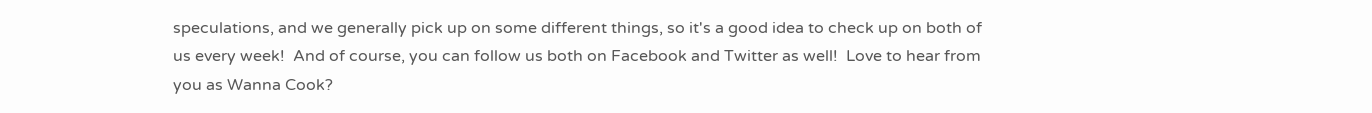speculations, and we generally pick up on some different things, so it's a good idea to check up on both of us every week!  And of course, you can follow us both on Facebook and Twitter as well!  Love to hear from you as Wanna Cook?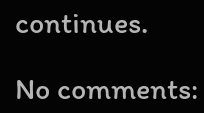continues.

No comments: